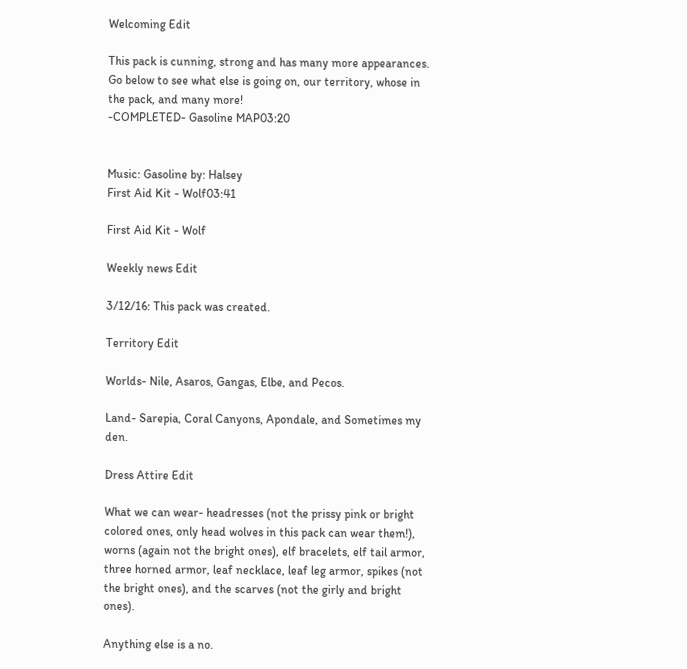Welcoming Edit

This pack is cunning, strong and has many more appearances. Go below to see what else is going on, our territory, whose in the pack, and many more!
-COMPLETED- Gasoline MAP03:20


Music: Gasoline by: Halsey
First Aid Kit - Wolf03:41

First Aid Kit - Wolf

Weekly news Edit

3/12/16: This pack was created.

Territory Edit

Worlds- Nile, Asaros, Gangas, Elbe, and Pecos.

Land- Sarepia, Coral Canyons, Apondale, and Sometimes my den.

Dress Attire Edit

What we can wear- headresses (not the prissy pink or bright colored ones, only head wolves in this pack can wear them!), worns (again not the bright ones), elf bracelets, elf tail armor, three horned armor, leaf necklace, leaf leg armor, spikes (not the bright ones), and the scarves (not the girly and bright ones).

Anything else is a no.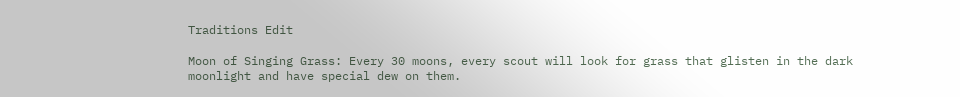Traditions Edit

Moon of Singing Grass: Every 30 moons, every scout will look for grass that glisten in the dark moonlight and have special dew on them.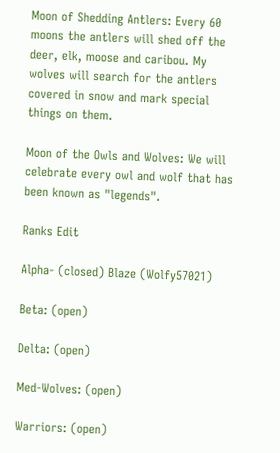Moon of Shedding Antlers: Every 60 moons the antlers will shed off the deer, elk, moose and caribou. My wolves will search for the antlers covered in snow and mark special things on them.

Moon of the Owls and Wolves: We will celebrate every owl and wolf that has been known as "legends".

Ranks Edit

Alpha- (closed) Blaze (Wolfy57021)

Beta: (open)

Delta: (open)

Med-Wolves: (open)

Warriors: (open)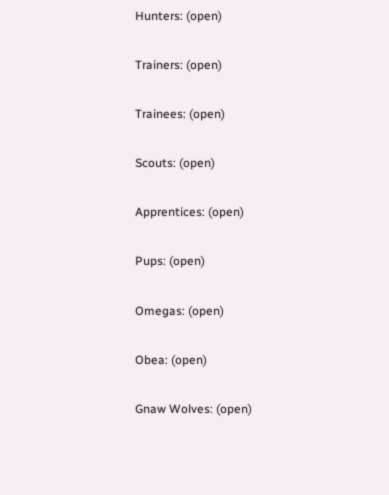Hunters: (open)

Trainers: (open)

Trainees: (open)

Scouts: (open)

Apprentices: (open)

Pups: (open)

Omegas: (open)

Obea: (open)

Gnaw Wolves: (open)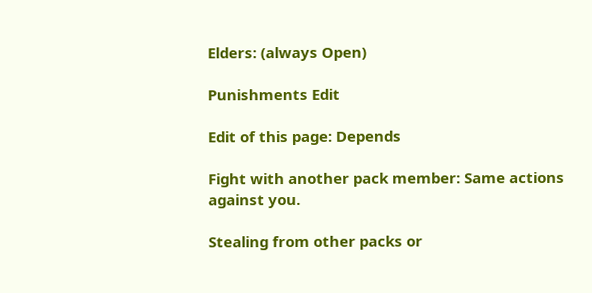Elders: (always Open)

Punishments Edit

Edit of this page: Depends

Fight with another pack member: Same actions against you.

Stealing from other packs or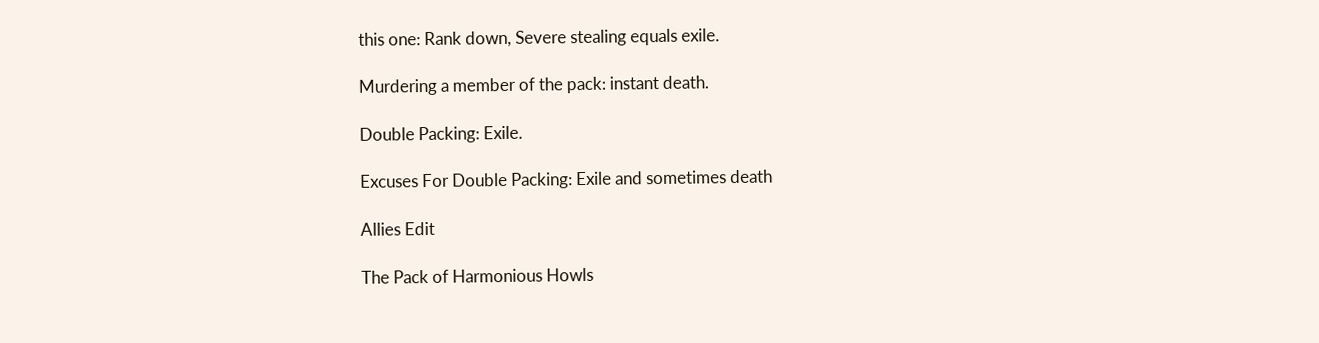this one: Rank down, Severe stealing equals exile.

Murdering a member of the pack: instant death.

Double Packing: Exile.

Excuses For Double Packing: Exile and sometimes death

Allies Edit

The Pack of Harmonious Howls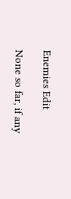Enemies Edit

None so far, if any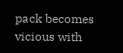pack becomes vicious with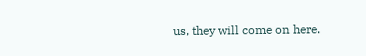us, they will come on here.